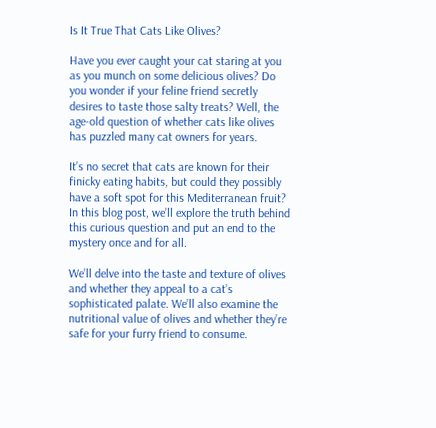Is It True That Cats Like Olives?

Have you ever caught your cat staring at you as you munch on some delicious olives? Do you wonder if your feline friend secretly desires to taste those salty treats? Well, the age-old question of whether cats like olives has puzzled many cat owners for years.

It’s no secret that cats are known for their finicky eating habits, but could they possibly have a soft spot for this Mediterranean fruit? In this blog post, we’ll explore the truth behind this curious question and put an end to the mystery once and for all.

We’ll delve into the taste and texture of olives and whether they appeal to a cat’s sophisticated palate. We’ll also examine the nutritional value of olives and whether they’re safe for your furry friend to consume.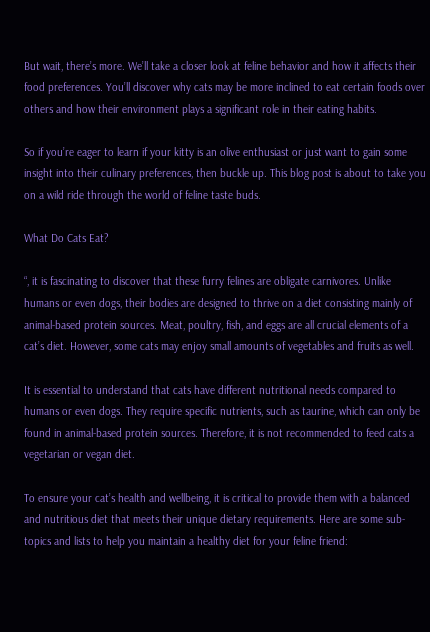But wait, there’s more. We’ll take a closer look at feline behavior and how it affects their food preferences. You’ll discover why cats may be more inclined to eat certain foods over others and how their environment plays a significant role in their eating habits.

So if you’re eager to learn if your kitty is an olive enthusiast or just want to gain some insight into their culinary preferences, then buckle up. This blog post is about to take you on a wild ride through the world of feline taste buds.

What Do Cats Eat?

“, it is fascinating to discover that these furry felines are obligate carnivores. Unlike humans or even dogs, their bodies are designed to thrive on a diet consisting mainly of animal-based protein sources. Meat, poultry, fish, and eggs are all crucial elements of a cat’s diet. However, some cats may enjoy small amounts of vegetables and fruits as well.

It is essential to understand that cats have different nutritional needs compared to humans or even dogs. They require specific nutrients, such as taurine, which can only be found in animal-based protein sources. Therefore, it is not recommended to feed cats a vegetarian or vegan diet.

To ensure your cat’s health and wellbeing, it is critical to provide them with a balanced and nutritious diet that meets their unique dietary requirements. Here are some sub-topics and lists to help you maintain a healthy diet for your feline friend: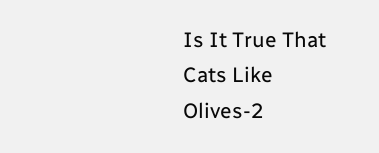Is It True That Cats Like Olives-2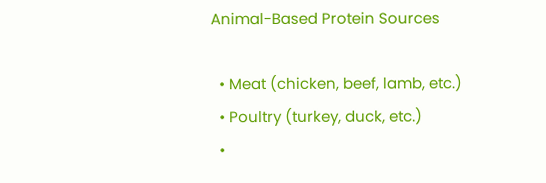Animal-Based Protein Sources

  • Meat (chicken, beef, lamb, etc.)
  • Poultry (turkey, duck, etc.)
  •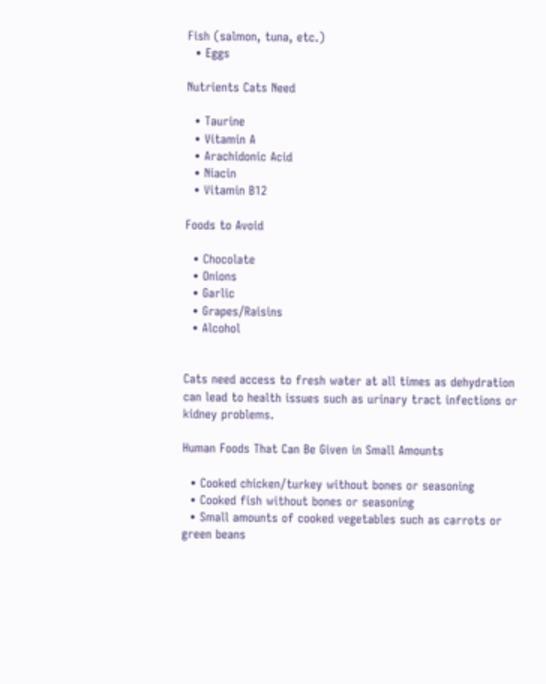Fish (salmon, tuna, etc.)
  • Eggs

Nutrients Cats Need

  • Taurine
  • Vitamin A
  • Arachidonic Acid
  • Niacin
  • Vitamin B12

Foods to Avoid

  • Chocolate
  • Onions
  • Garlic
  • Grapes/Raisins
  • Alcohol


Cats need access to fresh water at all times as dehydration can lead to health issues such as urinary tract infections or kidney problems.

Human Foods That Can Be Given in Small Amounts

  • Cooked chicken/turkey without bones or seasoning
  • Cooked fish without bones or seasoning
  • Small amounts of cooked vegetables such as carrots or green beans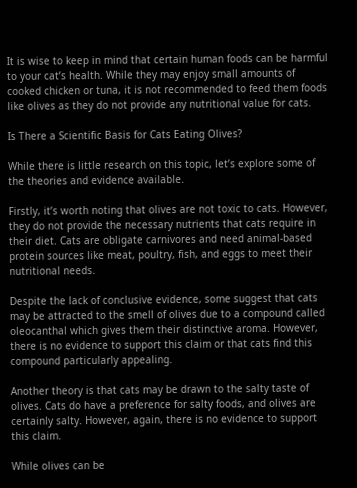It is wise to keep in mind that certain human foods can be harmful to your cat’s health. While they may enjoy small amounts of cooked chicken or tuna, it is not recommended to feed them foods like olives as they do not provide any nutritional value for cats.

Is There a Scientific Basis for Cats Eating Olives?

While there is little research on this topic, let’s explore some of the theories and evidence available.

Firstly, it’s worth noting that olives are not toxic to cats. However, they do not provide the necessary nutrients that cats require in their diet. Cats are obligate carnivores and need animal-based protein sources like meat, poultry, fish, and eggs to meet their nutritional needs.

Despite the lack of conclusive evidence, some suggest that cats may be attracted to the smell of olives due to a compound called oleocanthal which gives them their distinctive aroma. However, there is no evidence to support this claim or that cats find this compound particularly appealing.

Another theory is that cats may be drawn to the salty taste of olives. Cats do have a preference for salty foods, and olives are certainly salty. However, again, there is no evidence to support this claim.

While olives can be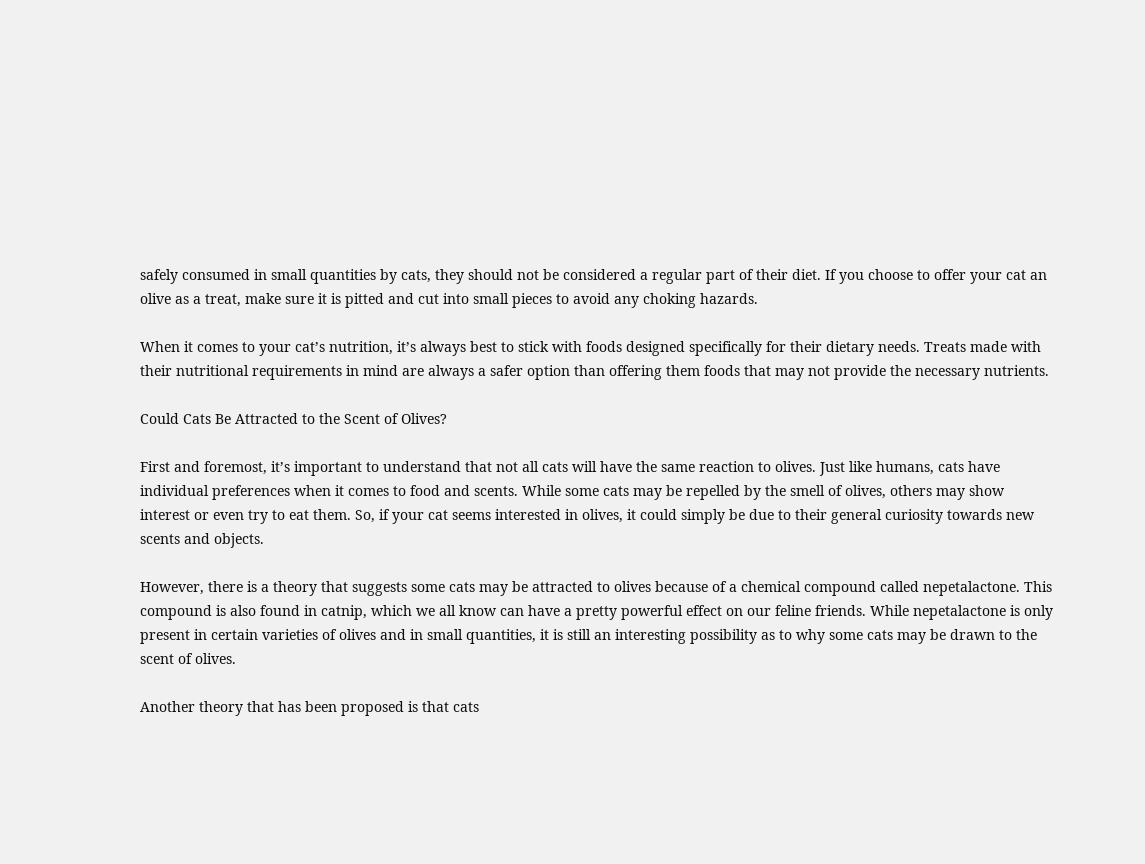safely consumed in small quantities by cats, they should not be considered a regular part of their diet. If you choose to offer your cat an olive as a treat, make sure it is pitted and cut into small pieces to avoid any choking hazards.

When it comes to your cat’s nutrition, it’s always best to stick with foods designed specifically for their dietary needs. Treats made with their nutritional requirements in mind are always a safer option than offering them foods that may not provide the necessary nutrients.

Could Cats Be Attracted to the Scent of Olives?

First and foremost, it’s important to understand that not all cats will have the same reaction to olives. Just like humans, cats have individual preferences when it comes to food and scents. While some cats may be repelled by the smell of olives, others may show interest or even try to eat them. So, if your cat seems interested in olives, it could simply be due to their general curiosity towards new scents and objects.

However, there is a theory that suggests some cats may be attracted to olives because of a chemical compound called nepetalactone. This compound is also found in catnip, which we all know can have a pretty powerful effect on our feline friends. While nepetalactone is only present in certain varieties of olives and in small quantities, it is still an interesting possibility as to why some cats may be drawn to the scent of olives.

Another theory that has been proposed is that cats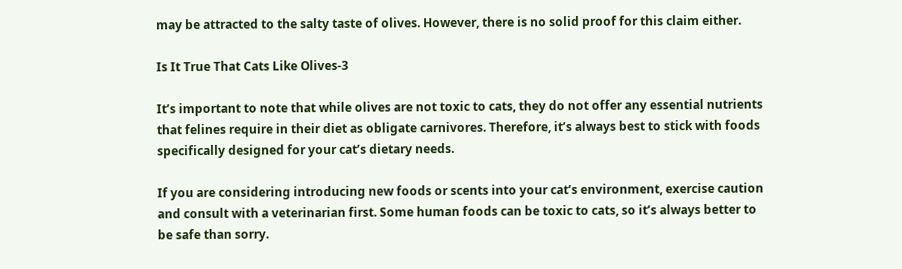may be attracted to the salty taste of olives. However, there is no solid proof for this claim either.

Is It True That Cats Like Olives-3

It’s important to note that while olives are not toxic to cats, they do not offer any essential nutrients that felines require in their diet as obligate carnivores. Therefore, it’s always best to stick with foods specifically designed for your cat’s dietary needs.

If you are considering introducing new foods or scents into your cat’s environment, exercise caution and consult with a veterinarian first. Some human foods can be toxic to cats, so it’s always better to be safe than sorry.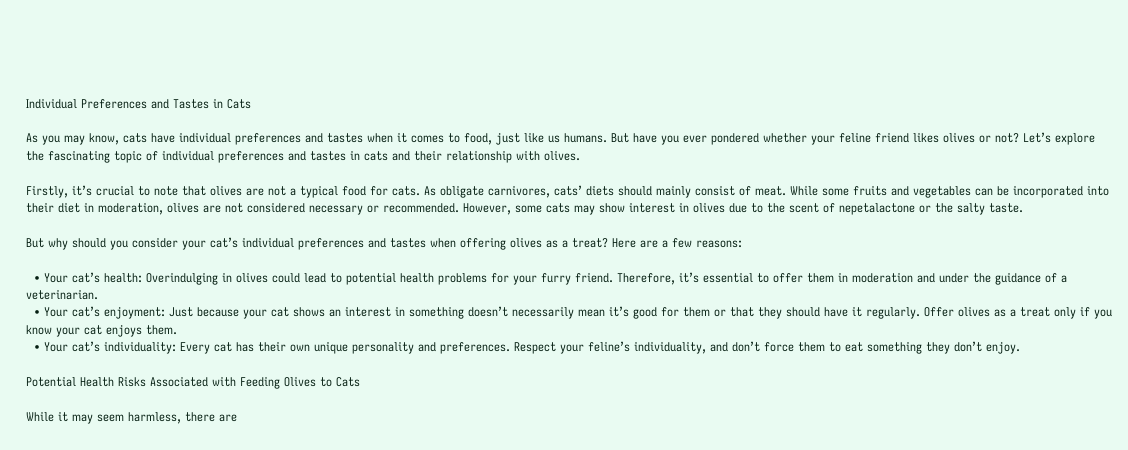Individual Preferences and Tastes in Cats

As you may know, cats have individual preferences and tastes when it comes to food, just like us humans. But have you ever pondered whether your feline friend likes olives or not? Let’s explore the fascinating topic of individual preferences and tastes in cats and their relationship with olives.

Firstly, it’s crucial to note that olives are not a typical food for cats. As obligate carnivores, cats’ diets should mainly consist of meat. While some fruits and vegetables can be incorporated into their diet in moderation, olives are not considered necessary or recommended. However, some cats may show interest in olives due to the scent of nepetalactone or the salty taste.

But why should you consider your cat’s individual preferences and tastes when offering olives as a treat? Here are a few reasons:

  • Your cat’s health: Overindulging in olives could lead to potential health problems for your furry friend. Therefore, it’s essential to offer them in moderation and under the guidance of a veterinarian.
  • Your cat’s enjoyment: Just because your cat shows an interest in something doesn’t necessarily mean it’s good for them or that they should have it regularly. Offer olives as a treat only if you know your cat enjoys them.
  • Your cat’s individuality: Every cat has their own unique personality and preferences. Respect your feline’s individuality, and don’t force them to eat something they don’t enjoy.

Potential Health Risks Associated with Feeding Olives to Cats

While it may seem harmless, there are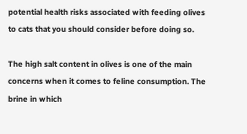potential health risks associated with feeding olives to cats that you should consider before doing so.

The high salt content in olives is one of the main concerns when it comes to feline consumption. The brine in which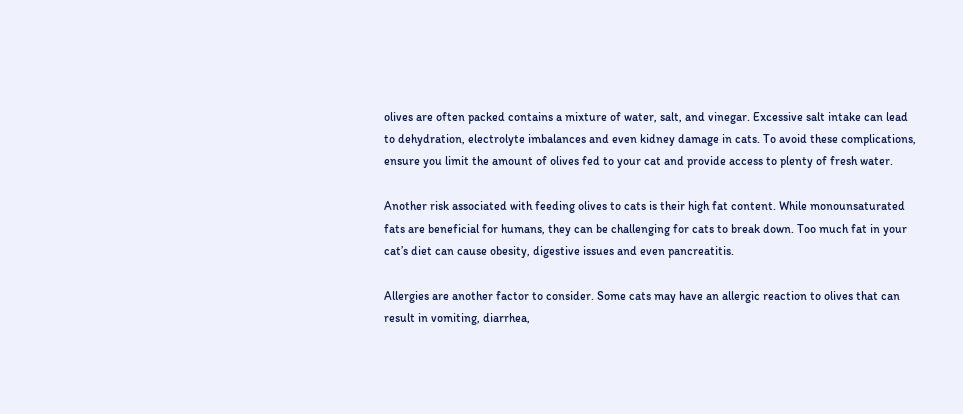olives are often packed contains a mixture of water, salt, and vinegar. Excessive salt intake can lead to dehydration, electrolyte imbalances and even kidney damage in cats. To avoid these complications, ensure you limit the amount of olives fed to your cat and provide access to plenty of fresh water.

Another risk associated with feeding olives to cats is their high fat content. While monounsaturated fats are beneficial for humans, they can be challenging for cats to break down. Too much fat in your cat’s diet can cause obesity, digestive issues and even pancreatitis.

Allergies are another factor to consider. Some cats may have an allergic reaction to olives that can result in vomiting, diarrhea,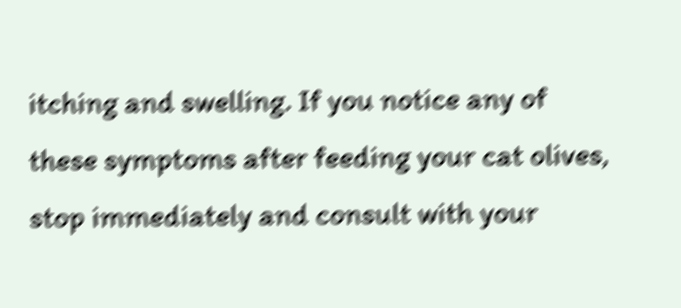itching and swelling. If you notice any of these symptoms after feeding your cat olives, stop immediately and consult with your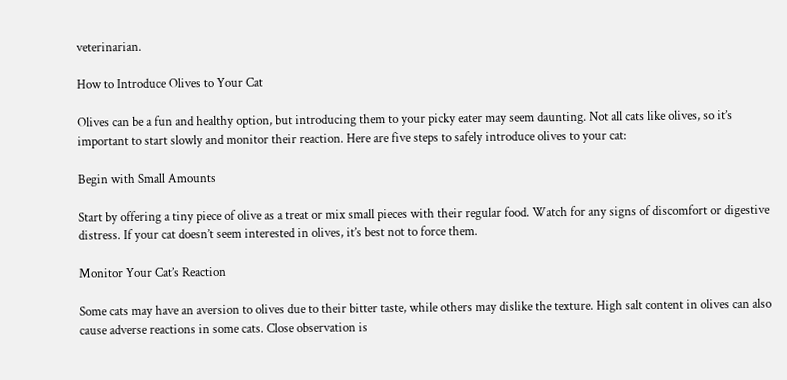veterinarian.

How to Introduce Olives to Your Cat

Olives can be a fun and healthy option, but introducing them to your picky eater may seem daunting. Not all cats like olives, so it’s important to start slowly and monitor their reaction. Here are five steps to safely introduce olives to your cat:

Begin with Small Amounts

Start by offering a tiny piece of olive as a treat or mix small pieces with their regular food. Watch for any signs of discomfort or digestive distress. If your cat doesn’t seem interested in olives, it’s best not to force them.

Monitor Your Cat’s Reaction

Some cats may have an aversion to olives due to their bitter taste, while others may dislike the texture. High salt content in olives can also cause adverse reactions in some cats. Close observation is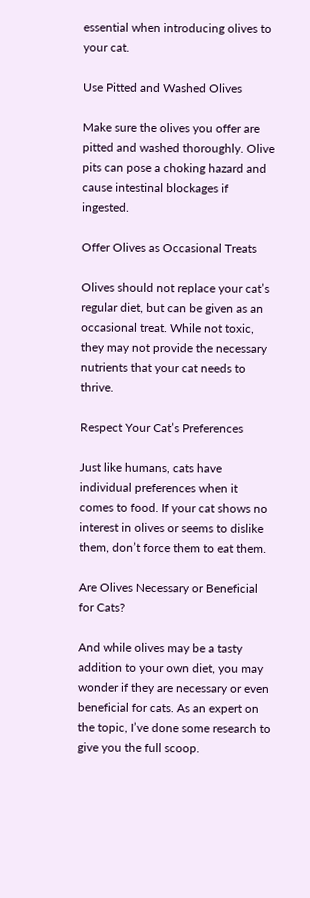essential when introducing olives to your cat.

Use Pitted and Washed Olives

Make sure the olives you offer are pitted and washed thoroughly. Olive pits can pose a choking hazard and cause intestinal blockages if ingested.

Offer Olives as Occasional Treats

Olives should not replace your cat’s regular diet, but can be given as an occasional treat. While not toxic, they may not provide the necessary nutrients that your cat needs to thrive.

Respect Your Cat’s Preferences

Just like humans, cats have individual preferences when it comes to food. If your cat shows no interest in olives or seems to dislike them, don’t force them to eat them.

Are Olives Necessary or Beneficial for Cats?

And while olives may be a tasty addition to your own diet, you may wonder if they are necessary or even beneficial for cats. As an expert on the topic, I’ve done some research to give you the full scoop.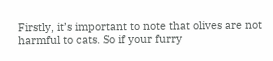Firstly, it’s important to note that olives are not harmful to cats. So if your furry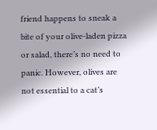friend happens to sneak a bite of your olive-laden pizza or salad, there’s no need to panic. However, olives are not essential to a cat’s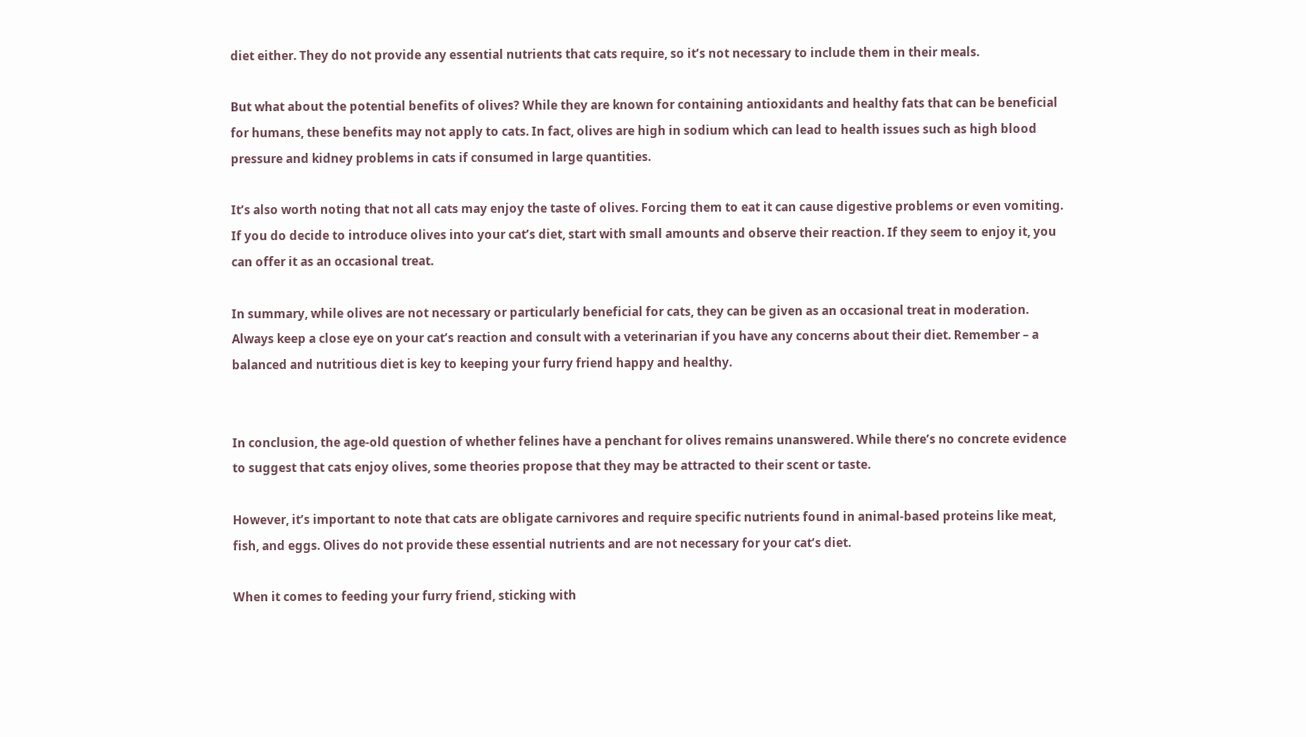diet either. They do not provide any essential nutrients that cats require, so it’s not necessary to include them in their meals.

But what about the potential benefits of olives? While they are known for containing antioxidants and healthy fats that can be beneficial for humans, these benefits may not apply to cats. In fact, olives are high in sodium which can lead to health issues such as high blood pressure and kidney problems in cats if consumed in large quantities.

It’s also worth noting that not all cats may enjoy the taste of olives. Forcing them to eat it can cause digestive problems or even vomiting. If you do decide to introduce olives into your cat’s diet, start with small amounts and observe their reaction. If they seem to enjoy it, you can offer it as an occasional treat.

In summary, while olives are not necessary or particularly beneficial for cats, they can be given as an occasional treat in moderation. Always keep a close eye on your cat’s reaction and consult with a veterinarian if you have any concerns about their diet. Remember – a balanced and nutritious diet is key to keeping your furry friend happy and healthy.


In conclusion, the age-old question of whether felines have a penchant for olives remains unanswered. While there’s no concrete evidence to suggest that cats enjoy olives, some theories propose that they may be attracted to their scent or taste.

However, it’s important to note that cats are obligate carnivores and require specific nutrients found in animal-based proteins like meat, fish, and eggs. Olives do not provide these essential nutrients and are not necessary for your cat’s diet.

When it comes to feeding your furry friend, sticking with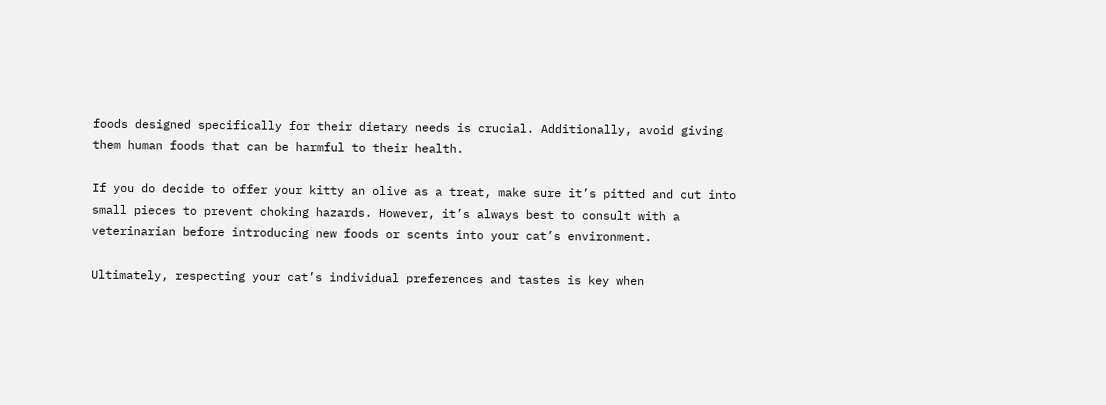foods designed specifically for their dietary needs is crucial. Additionally, avoid giving them human foods that can be harmful to their health.

If you do decide to offer your kitty an olive as a treat, make sure it’s pitted and cut into small pieces to prevent choking hazards. However, it’s always best to consult with a veterinarian before introducing new foods or scents into your cat’s environment.

Ultimately, respecting your cat’s individual preferences and tastes is key when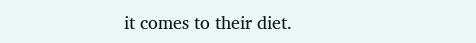it comes to their diet.